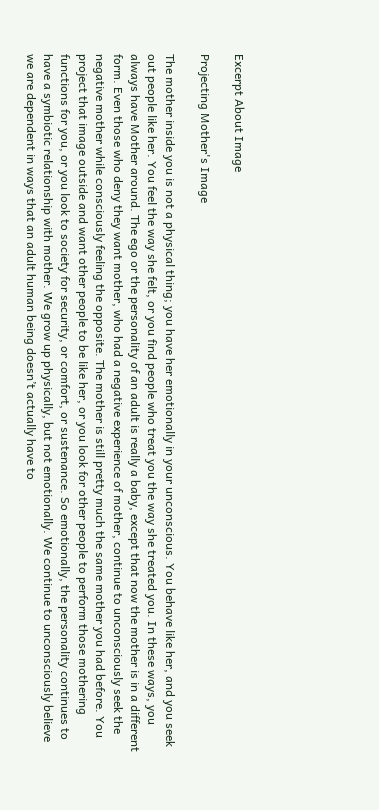Excerpt About Image

Projecting Mother's Image

The mother inside you is not a physical thing; you have her emotionally in your unconscious. You behave like her, and you seek out people like her. You feel the way she felt, or you find people who treat you the way she treated you. In these ways, you always have Mother around. The ego or the personality of an adult is really a baby, except that now the mother is in a different form. Even those who deny they want mother, who had a negative experience of mother, continue to unconsciously seek the negative mother while consciously feeling the opposite. The mother is still pretty much the same mother you had before. You project that image outside and want other people to be like her, or you look for other people to perform those mothering functions for you, or you look to society for security, or comfort, or sustenance. So emotionally, the personality continues to have a symbiotic relationship with mother. We grow up physically, but not emotionally. We continue to unconsciously believe we are dependent in ways that an adult human being doesn’t actually have to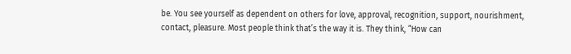be. You see yourself as dependent on others for love, approval, recognition, support, nourishment, contact, pleasure. Most people think that’s the way it is. They think, “How can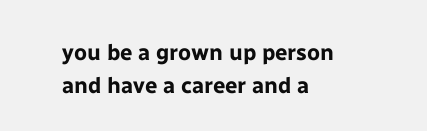you be a grown up person and have a career and a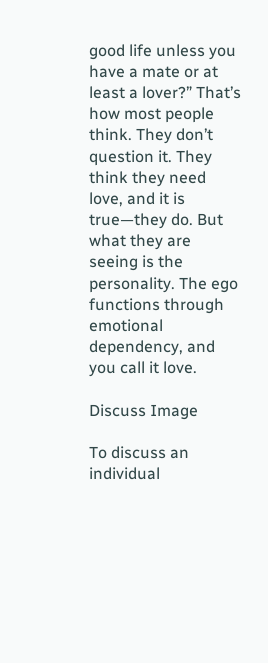good life unless you have a mate or at least a lover?” That’s how most people think. They don’t question it. They think they need love, and it is true—they do. But what they are seeing is the personality. The ego functions through emotional dependency, and you call it love.

Discuss Image

To discuss an individual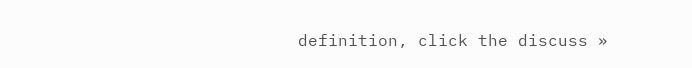definition, click the discuss »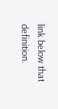link below that definition.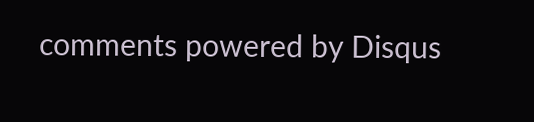comments powered by Disqus